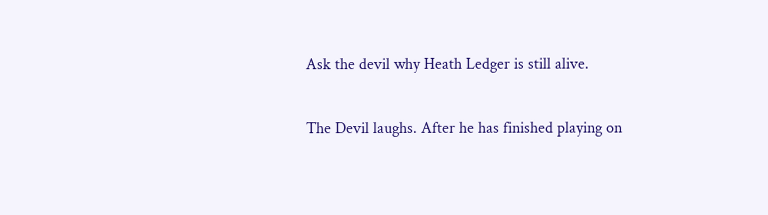Ask the devil why Heath Ledger is still alive.

The Devil laughs. After he has finished playing on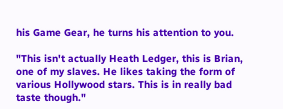his Game Gear, he turns his attention to you.

"This isn't actually Heath Ledger, this is Brian, one of my slaves. He likes taking the form of various Hollywood stars. This is in really bad taste though."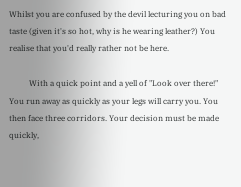Whilst you are confused by the devil lecturing you on bad taste (given it's so hot, why is he wearing leather?) You realise that you'd really rather not be here.

          With a quick point and a yell of "Look over there!" You run away as quickly as your legs will carry you. You then face three corridors. Your decision must be made quickly,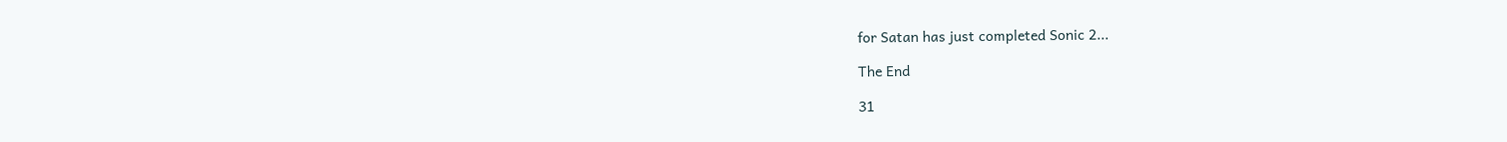for Satan has just completed Sonic 2...

The End

31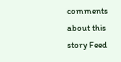comments about this story Feed